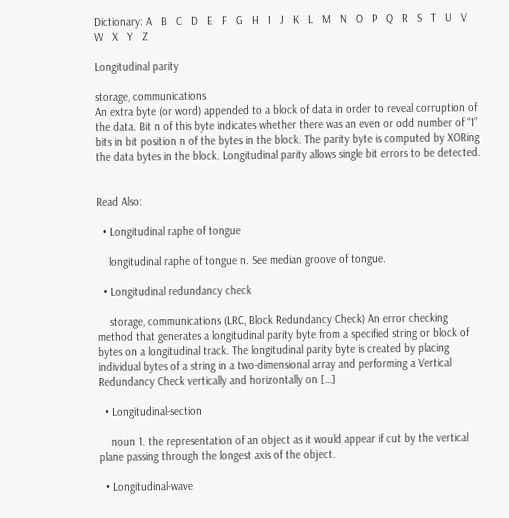Dictionary: A   B   C   D   E   F   G   H   I   J   K   L   M   N   O   P   Q   R   S   T   U   V   W   X   Y   Z

Longitudinal parity

storage, communications
An extra byte (or word) appended to a block of data in order to reveal corruption of the data. Bit n of this byte indicates whether there was an even or odd number of “1” bits in bit position n of the bytes in the block. The parity byte is computed by XORing the data bytes in the block. Longitudinal parity allows single bit errors to be detected.


Read Also:

  • Longitudinal raphe of tongue

    longitudinal raphe of tongue n. See median groove of tongue.

  • Longitudinal redundancy check

    storage, communications (LRC, Block Redundancy Check) An error checking method that generates a longitudinal parity byte from a specified string or block of bytes on a longitudinal track. The longitudinal parity byte is created by placing individual bytes of a string in a two-dimensional array and performing a Vertical Redundancy Check vertically and horizontally on […]

  • Longitudinal-section

    noun 1. the representation of an object as it would appear if cut by the vertical plane passing through the longest axis of the object.

  • Longitudinal-wave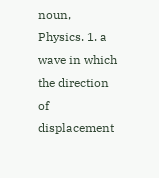noun, Physics. 1. a wave in which the direction of displacement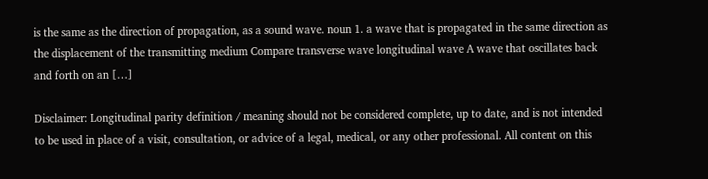is the same as the direction of propagation, as a sound wave. noun 1. a wave that is propagated in the same direction as the displacement of the transmitting medium Compare transverse wave longitudinal wave A wave that oscillates back and forth on an […]

Disclaimer: Longitudinal parity definition / meaning should not be considered complete, up to date, and is not intended to be used in place of a visit, consultation, or advice of a legal, medical, or any other professional. All content on this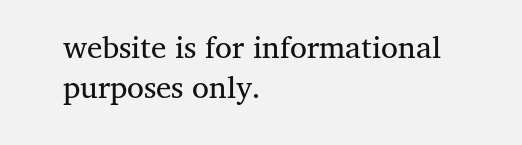website is for informational purposes only.